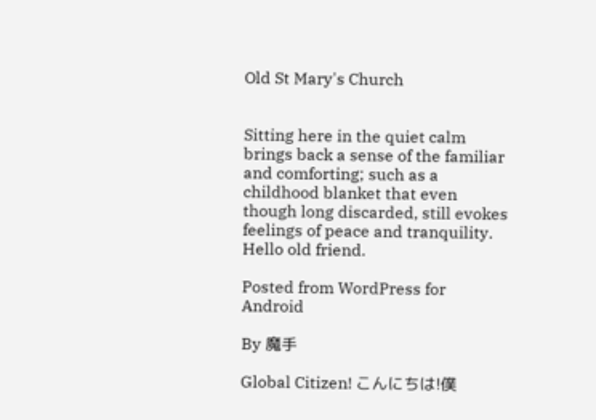Old St Mary's Church


Sitting here in the quiet calm brings back a sense of the familiar and comforting; such as a childhood blanket that even though long discarded, still evokes feelings of peace and tranquility. Hello old friend.

Posted from WordPress for Android

By 魔手

Global Citizen! こんにちは!僕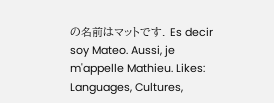の名前はマットです. Es decir soy Mateo. Aussi, je m'appelle Mathieu. Likes: Languages, Cultures,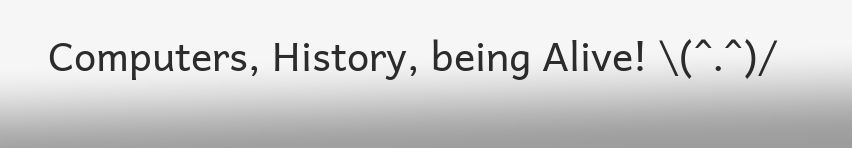Computers, History, being Alive! \(^.^)/